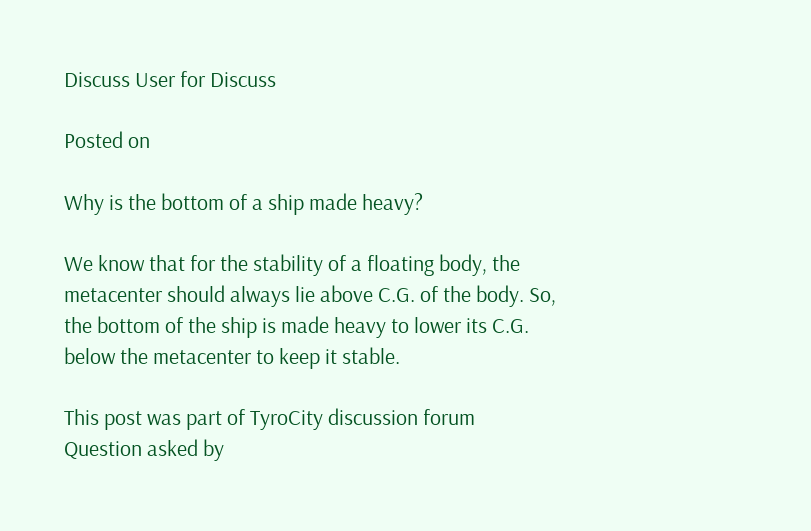Discuss User for Discuss

Posted on

Why is the bottom of a ship made heavy?

We know that for the stability of a floating body, the metacenter should always lie above C.G. of the body. So, the bottom of the ship is made heavy to lower its C.G. below the metacenter to keep it stable.

This post was part of TyroCity discussion forum
Question asked by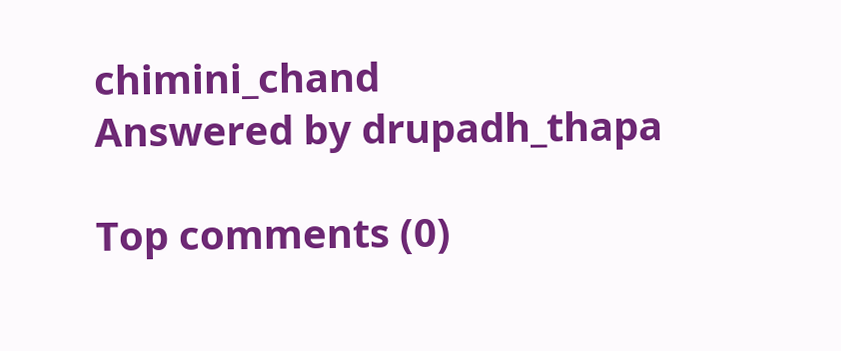chimini_chand
Answered by drupadh_thapa

Top comments (0)